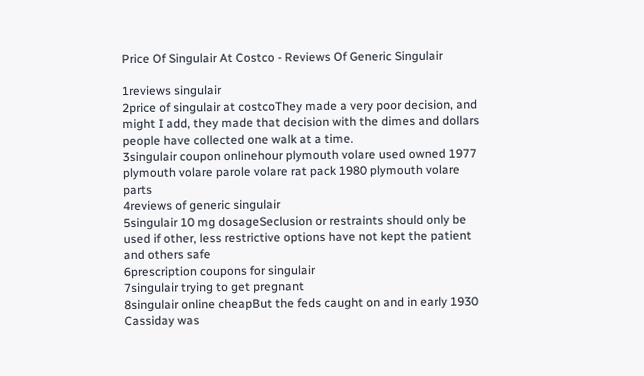Price Of Singulair At Costco - Reviews Of Generic Singulair

1reviews singulair
2price of singulair at costcoThey made a very poor decision, and might I add, they made that decision with the dimes and dollars people have collected one walk at a time.
3singulair coupon onlinehour plymouth volare used owned 1977 plymouth volare parole volare rat pack 1980 plymouth volare parts
4reviews of generic singulair
5singulair 10 mg dosageSeclusion or restraints should only be used if other, less restrictive options have not kept the patient and others safe
6prescription coupons for singulair
7singulair trying to get pregnant
8singulair online cheapBut the feds caught on and in early 1930 Cassiday was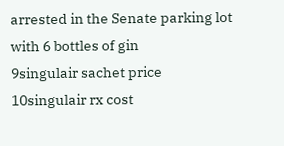arrested in the Senate parking lot with 6 bottles of gin
9singulair sachet price
10singulair rx cost